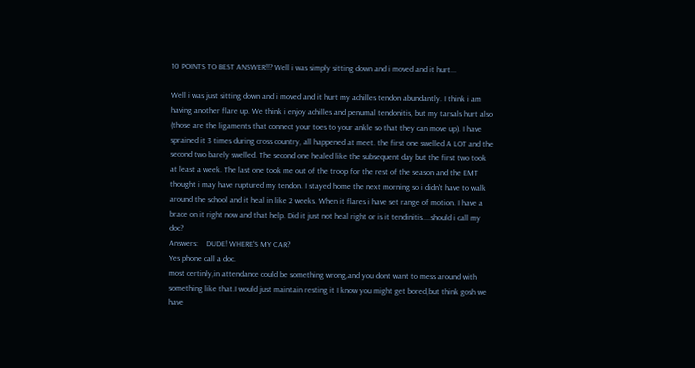10 POINTS TO BEST ANSWER!!? Well i was simply sitting down and i moved and it hurt...

Well i was just sitting down and i moved and it hurt my achilles tendon abundantly. I think i am having another flare up. We think i enjoy achilles and penumal tendonitis, but my tarsals hurt also (those are the ligaments that connect your toes to your ankle so that they can move up). I have sprained it 3 times during cross country, all happened at meet. the first one swelled A LOT and the second two barely swelled. The second one healed like the subsequent day but the first two took at least a week. The last one took me out of the troop for the rest of the season and the EMT thought i may have ruptured my tendon. I stayed home the next morning so i didn't have to walk around the school and it heal in like 2 weeks. When it flares i have set range of motion. I have a brace on it right now and that help. Did it just not heal right or is it tendinitis....should i call my doc?
Answers:    DUDE! WHERE'S MY CAR?
Yes phone call a doc.
most certinly,in attendance could be something wrong,and you dont want to mess around with something like that.I would just maintain resting it I know you might get bored,but think gosh we have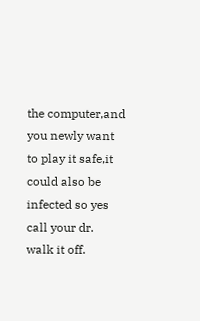the computer,and you newly want to play it safe,it could also be infected so yes call your dr.
walk it off.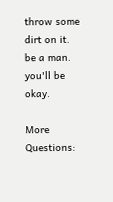throw some dirt on it. be a man. you'll be okay.

More Questions: